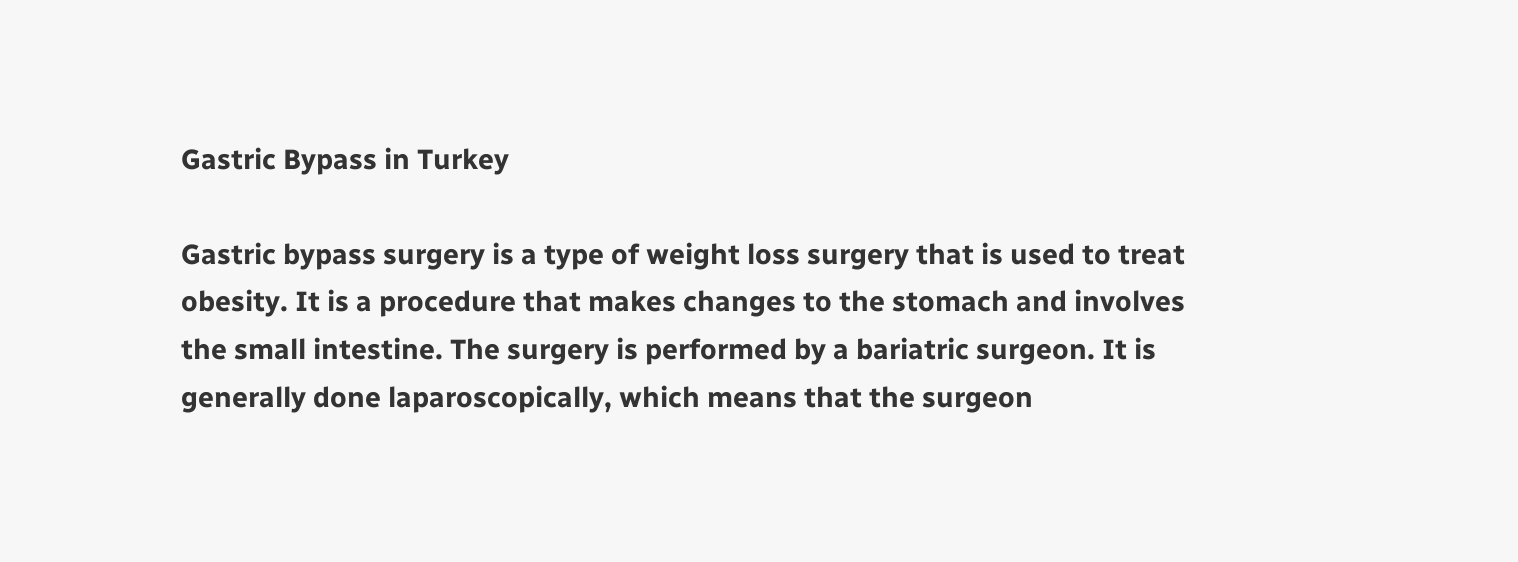Gastric Bypass in Turkey

Gastric bypass surgery is a type of weight loss surgery that is used to treat obesity. It is a procedure that makes changes to the stomach and involves the small intestine. The surgery is performed by a bariatric surgeon. It is generally done laparoscopically, which means that the surgeon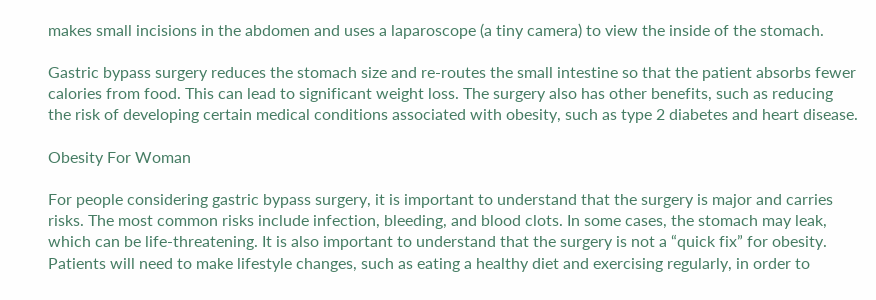makes small incisions in the abdomen and uses a laparoscope (a tiny camera) to view the inside of the stomach.

Gastric bypass surgery reduces the stomach size and re-routes the small intestine so that the patient absorbs fewer calories from food. This can lead to significant weight loss. The surgery also has other benefits, such as reducing the risk of developing certain medical conditions associated with obesity, such as type 2 diabetes and heart disease.

Obesity For Woman

For people considering gastric bypass surgery, it is important to understand that the surgery is major and carries risks. The most common risks include infection, bleeding, and blood clots. In some cases, the stomach may leak, which can be life-threatening. It is also important to understand that the surgery is not a “quick fix” for obesity. Patients will need to make lifestyle changes, such as eating a healthy diet and exercising regularly, in order to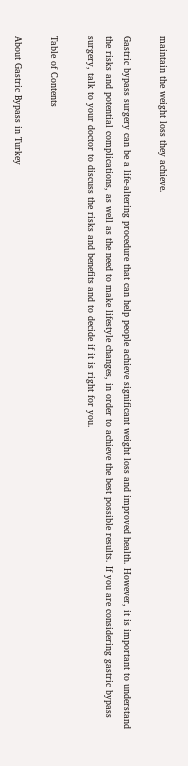maintain the weight loss they achieve.

Gastric bypass surgery can be a life-altering procedure that can help people achieve significant weight loss and improved health. However, it is important to understand the risks and potential complications, as well as the need to make lifestyle changes, in order to achieve the best possible results. If you are considering gastric bypass surgery, talk to your doctor to discuss the risks and benefits and to decide if it is right for you.

Table of Contents

About Gastric Bypass in Turkey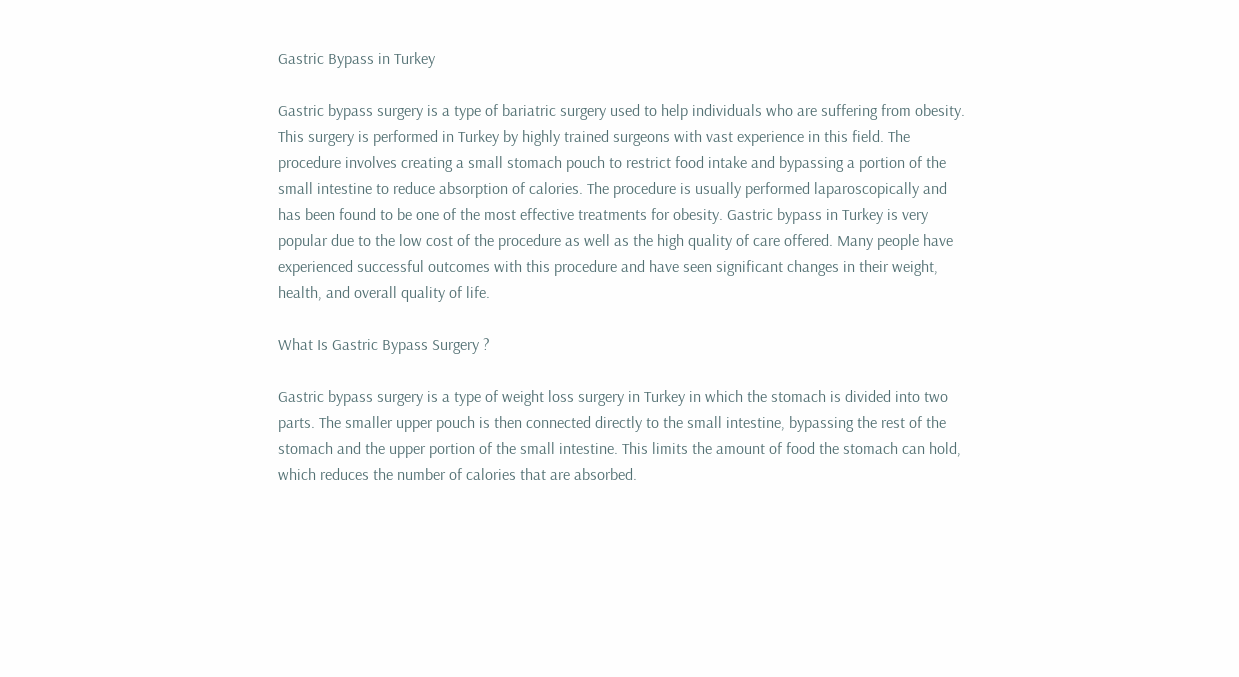Gastric Bypass in Turkey

Gastric bypass surgery is a type of bariatric surgery used to help individuals who are suffering from obesity. This surgery is performed in Turkey by highly trained surgeons with vast experience in this field. The procedure involves creating a small stomach pouch to restrict food intake and bypassing a portion of the small intestine to reduce absorption of calories. The procedure is usually performed laparoscopically and has been found to be one of the most effective treatments for obesity. Gastric bypass in Turkey is very popular due to the low cost of the procedure as well as the high quality of care offered. Many people have experienced successful outcomes with this procedure and have seen significant changes in their weight, health, and overall quality of life.

What Is Gastric Bypass Surgery ?

Gastric bypass surgery is a type of weight loss surgery in Turkey in which the stomach is divided into two parts. The smaller upper pouch is then connected directly to the small intestine, bypassing the rest of the stomach and the upper portion of the small intestine. This limits the amount of food the stomach can hold, which reduces the number of calories that are absorbed.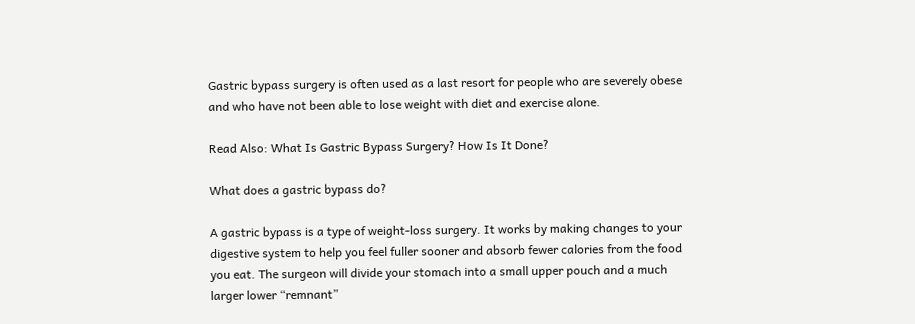Gastric bypass surgery is often used as a last resort for people who are severely obese and who have not been able to lose weight with diet and exercise alone.

Read Also: What Is Gastric Bypass Surgery? How Is It Done?

What does a gastric bypass do?

A gastric bypass is a type of weight-loss surgery. It works by making changes to your digestive system to help you feel fuller sooner and absorb fewer calories from the food you eat. The surgeon will divide your stomach into a small upper pouch and a much larger lower “remnant”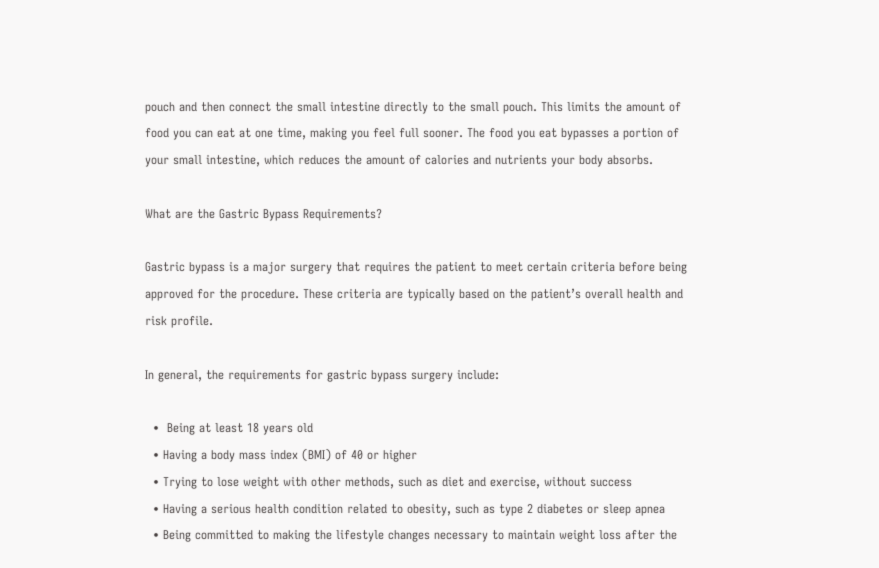pouch and then connect the small intestine directly to the small pouch. This limits the amount of food you can eat at one time, making you feel full sooner. The food you eat bypasses a portion of your small intestine, which reduces the amount of calories and nutrients your body absorbs.

What are the Gastric Bypass Requirements?

Gastric bypass is a major surgery that requires the patient to meet certain criteria before being approved for the procedure. These criteria are typically based on the patient’s overall health and risk profile.

In general, the requirements for gastric bypass surgery include:

  •  Being at least 18 years old
  • Having a body mass index (BMI) of 40 or higher
  • Trying to lose weight with other methods, such as diet and exercise, without success
  • Having a serious health condition related to obesity, such as type 2 diabetes or sleep apnea
  • Being committed to making the lifestyle changes necessary to maintain weight loss after the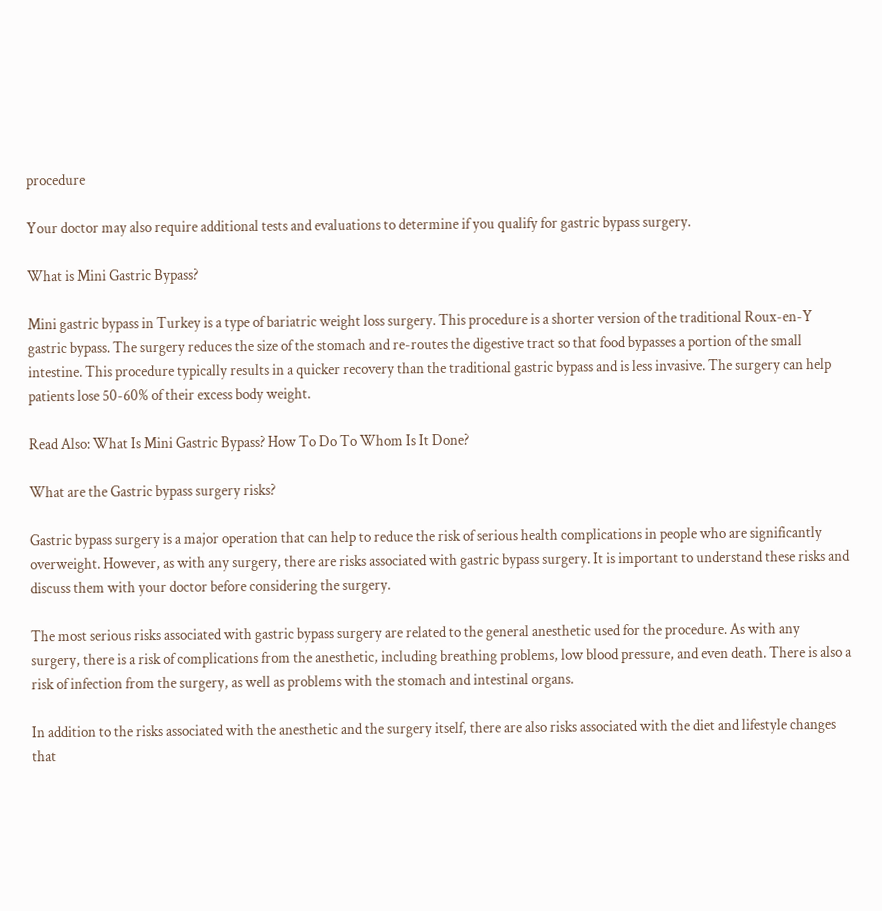procedure

Your doctor may also require additional tests and evaluations to determine if you qualify for gastric bypass surgery.

What is Mini Gastric Bypass?

Mini gastric bypass in Turkey is a type of bariatric weight loss surgery. This procedure is a shorter version of the traditional Roux-en-Y gastric bypass. The surgery reduces the size of the stomach and re-routes the digestive tract so that food bypasses a portion of the small intestine. This procedure typically results in a quicker recovery than the traditional gastric bypass and is less invasive. The surgery can help patients lose 50-60% of their excess body weight.

Read Also: What Is Mini Gastric Bypass? How To Do To Whom Is It Done?

What are the Gastric bypass surgery risks?

Gastric bypass surgery is a major operation that can help to reduce the risk of serious health complications in people who are significantly overweight. However, as with any surgery, there are risks associated with gastric bypass surgery. It is important to understand these risks and discuss them with your doctor before considering the surgery.

The most serious risks associated with gastric bypass surgery are related to the general anesthetic used for the procedure. As with any surgery, there is a risk of complications from the anesthetic, including breathing problems, low blood pressure, and even death. There is also a risk of infection from the surgery, as well as problems with the stomach and intestinal organs.

In addition to the risks associated with the anesthetic and the surgery itself, there are also risks associated with the diet and lifestyle changes that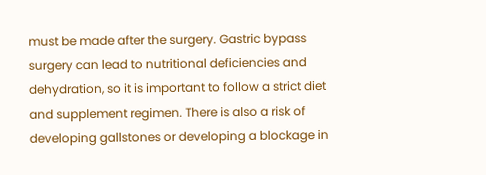must be made after the surgery. Gastric bypass surgery can lead to nutritional deficiencies and dehydration, so it is important to follow a strict diet and supplement regimen. There is also a risk of developing gallstones or developing a blockage in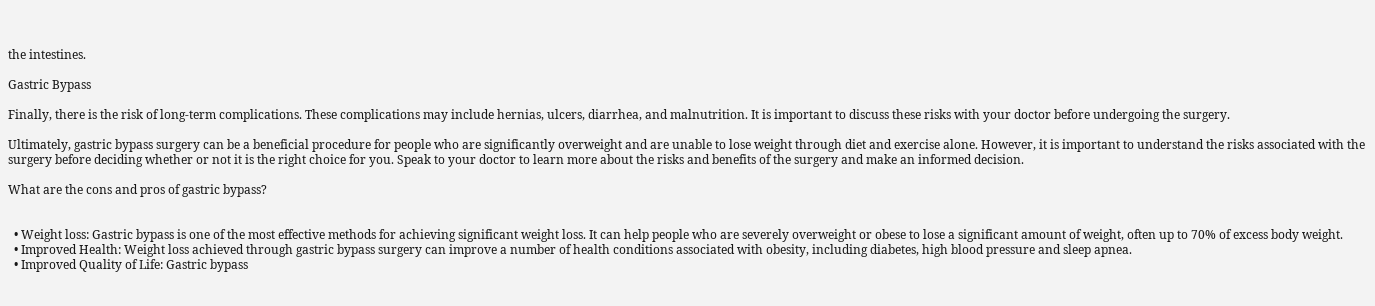the intestines.

Gastric Bypass

Finally, there is the risk of long-term complications. These complications may include hernias, ulcers, diarrhea, and malnutrition. It is important to discuss these risks with your doctor before undergoing the surgery.

Ultimately, gastric bypass surgery can be a beneficial procedure for people who are significantly overweight and are unable to lose weight through diet and exercise alone. However, it is important to understand the risks associated with the surgery before deciding whether or not it is the right choice for you. Speak to your doctor to learn more about the risks and benefits of the surgery and make an informed decision.

What are the cons and pros of gastric bypass?


  • Weight loss: Gastric bypass is one of the most effective methods for achieving significant weight loss. It can help people who are severely overweight or obese to lose a significant amount of weight, often up to 70% of excess body weight.
  • Improved Health: Weight loss achieved through gastric bypass surgery can improve a number of health conditions associated with obesity, including diabetes, high blood pressure and sleep apnea.
  • Improved Quality of Life: Gastric bypass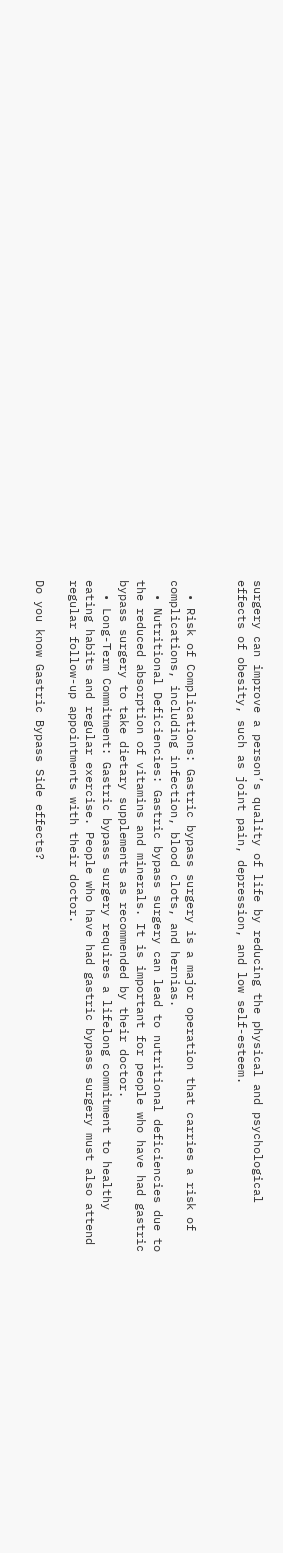surgery can improve a person’s quality of life by reducing the physical and psychological effects of obesity, such as joint pain, depression, and low self-esteem.


  • Risk of Complications: Gastric bypass surgery is a major operation that carries a risk of complications, including infection, blood clots, and hernias.
  • Nutritional Deficiencies: Gastric bypass surgery can lead to nutritional deficiencies due to the reduced absorption of vitamins and minerals. It is important for people who have had gastric bypass surgery to take dietary supplements as recommended by their doctor.
  • Long-Term Commitment: Gastric bypass surgery requires a lifelong commitment to healthy eating habits and regular exercise. People who have had gastric bypass surgery must also attend regular follow-up appointments with their doctor.

Do you know Gastric Bypass Side effects?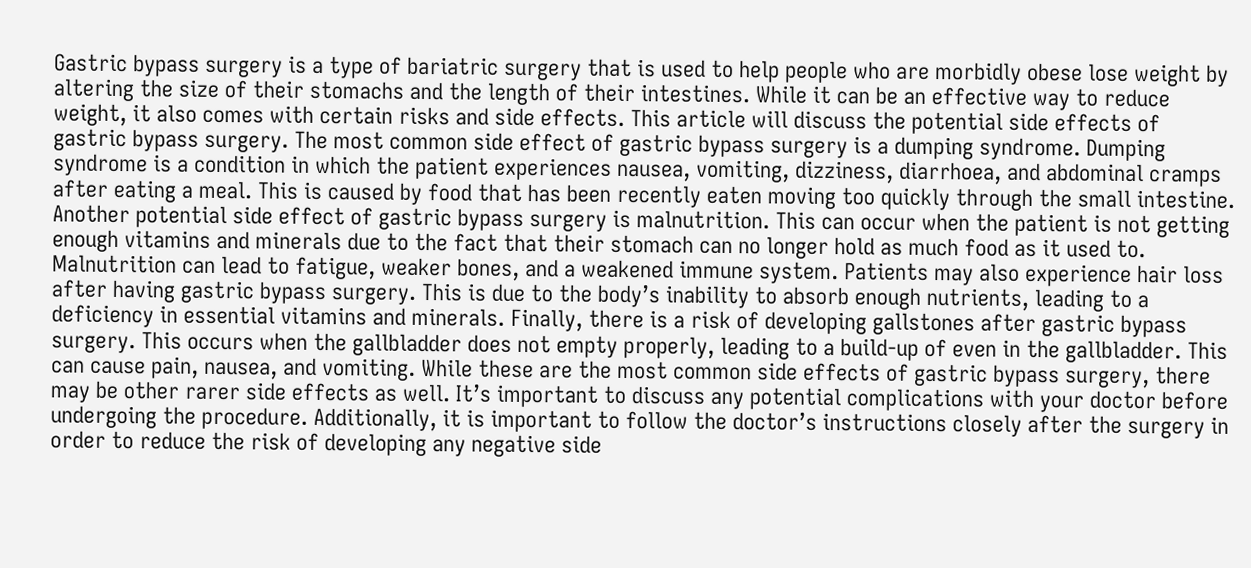Gastric bypass surgery is a type of bariatric surgery that is used to help people who are morbidly obese lose weight by altering the size of their stomachs and the length of their intestines. While it can be an effective way to reduce weight, it also comes with certain risks and side effects. This article will discuss the potential side effects of gastric bypass surgery. The most common side effect of gastric bypass surgery is a dumping syndrome. Dumping syndrome is a condition in which the patient experiences nausea, vomiting, dizziness, diarrhoea, and abdominal cramps after eating a meal. This is caused by food that has been recently eaten moving too quickly through the small intestine. Another potential side effect of gastric bypass surgery is malnutrition. This can occur when the patient is not getting enough vitamins and minerals due to the fact that their stomach can no longer hold as much food as it used to. Malnutrition can lead to fatigue, weaker bones, and a weakened immune system. Patients may also experience hair loss after having gastric bypass surgery. This is due to the body’s inability to absorb enough nutrients, leading to a deficiency in essential vitamins and minerals. Finally, there is a risk of developing gallstones after gastric bypass surgery. This occurs when the gallbladder does not empty properly, leading to a build-up of even in the gallbladder. This can cause pain, nausea, and vomiting. While these are the most common side effects of gastric bypass surgery, there may be other rarer side effects as well. It’s important to discuss any potential complications with your doctor before undergoing the procedure. Additionally, it is important to follow the doctor’s instructions closely after the surgery in order to reduce the risk of developing any negative side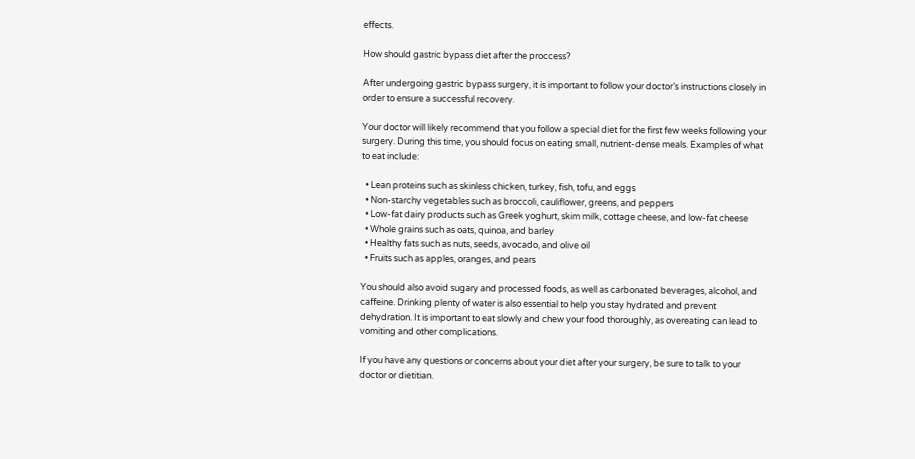effects.

How should gastric bypass diet after the proccess?

After undergoing gastric bypass surgery, it is important to follow your doctor’s instructions closely in order to ensure a successful recovery.

Your doctor will likely recommend that you follow a special diet for the first few weeks following your surgery. During this time, you should focus on eating small, nutrient-dense meals. Examples of what to eat include:

  • Lean proteins such as skinless chicken, turkey, fish, tofu, and eggs
  • Non-starchy vegetables such as broccoli, cauliflower, greens, and peppers
  • Low-fat dairy products such as Greek yoghurt, skim milk, cottage cheese, and low-fat cheese
  • Whole grains such as oats, quinoa, and barley
  • Healthy fats such as nuts, seeds, avocado, and olive oil
  • Fruits such as apples, oranges, and pears

You should also avoid sugary and processed foods, as well as carbonated beverages, alcohol, and caffeine. Drinking plenty of water is also essential to help you stay hydrated and prevent dehydration. It is important to eat slowly and chew your food thoroughly, as overeating can lead to vomiting and other complications.

If you have any questions or concerns about your diet after your surgery, be sure to talk to your doctor or dietitian.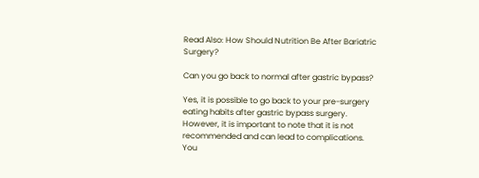Read Also: How Should Nutrition Be After Bariatric Surgery?

Can you go back to normal after gastric bypass?

Yes, it is possible to go back to your pre-surgery eating habits after gastric bypass surgery. However, it is important to note that it is not recommended and can lead to complications. You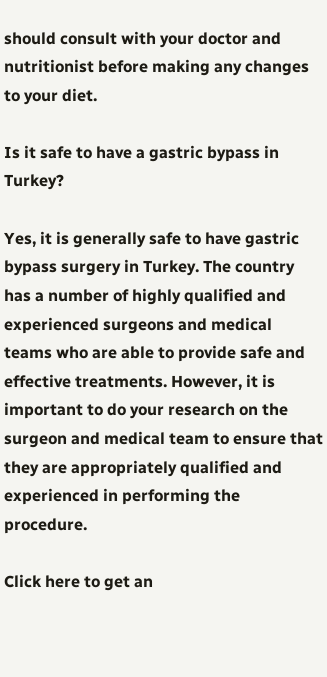should consult with your doctor and nutritionist before making any changes to your diet.

Is it safe to have a gastric bypass in Turkey?

Yes, it is generally safe to have gastric bypass surgery in Turkey. The country has a number of highly qualified and experienced surgeons and medical teams who are able to provide safe and effective treatments. However, it is important to do your research on the surgeon and medical team to ensure that they are appropriately qualified and experienced in performing the procedure.

Click here to get an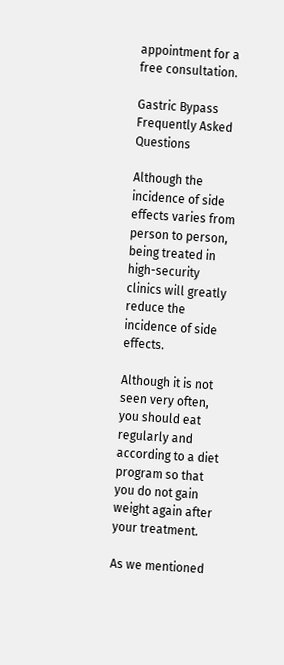appointment for a free consultation.

Gastric Bypass Frequently Asked Questions

Although the incidence of side effects varies from person to person, being treated in high-security clinics will greatly reduce the incidence of side effects.

Although it is not seen very often, you should eat regularly and according to a diet program so that you do not gain weight again after your treatment.

As we mentioned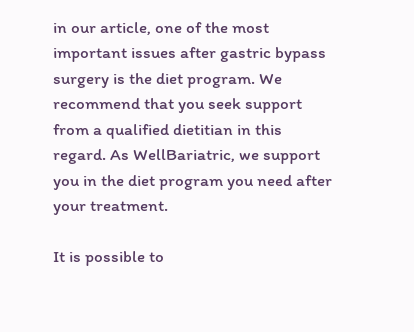in our article, one of the most important issues after gastric bypass surgery is the diet program. We recommend that you seek support from a qualified dietitian in this regard. As WellBariatric, we support you in the diet program you need after your treatment.

It is possible to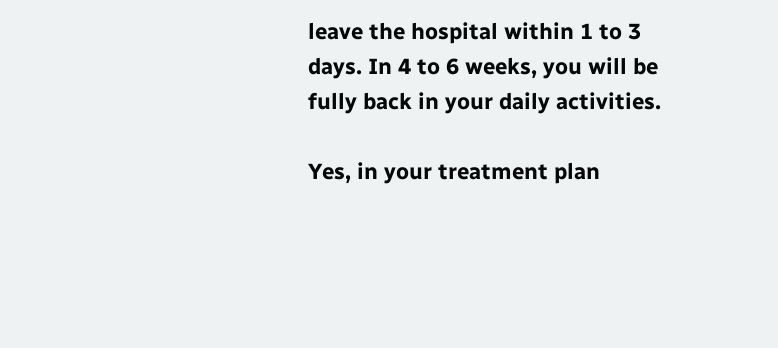leave the hospital within 1 to 3 days. In 4 to 6 weeks, you will be fully back in your daily activities.

Yes, in your treatment plan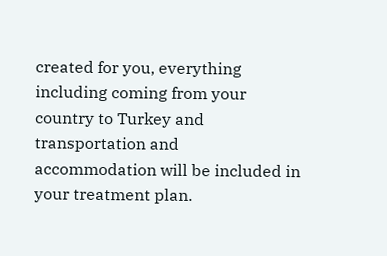created for you, everything including coming from your country to Turkey and transportation and accommodation will be included in your treatment plan.